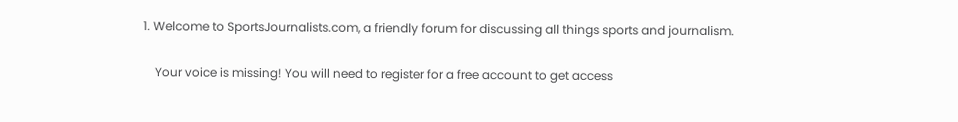1. Welcome to SportsJournalists.com, a friendly forum for discussing all things sports and journalism.

    Your voice is missing! You will need to register for a free account to get access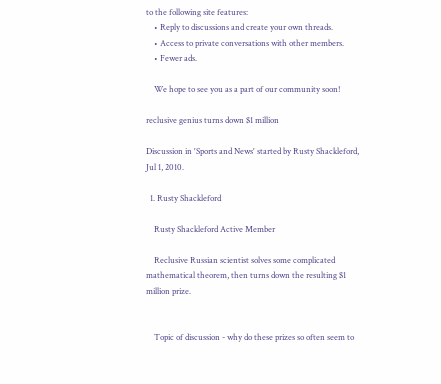to the following site features:
    • Reply to discussions and create your own threads.
    • Access to private conversations with other members.
    • Fewer ads.

    We hope to see you as a part of our community soon!

reclusive genius turns down $1 million

Discussion in 'Sports and News' started by Rusty Shackleford, Jul 1, 2010.

  1. Rusty Shackleford

    Rusty Shackleford Active Member

    Reclusive Russian scientist solves some complicated mathematical theorem, then turns down the resulting $1 million prize.


    Topic of discussion - why do these prizes so often seem to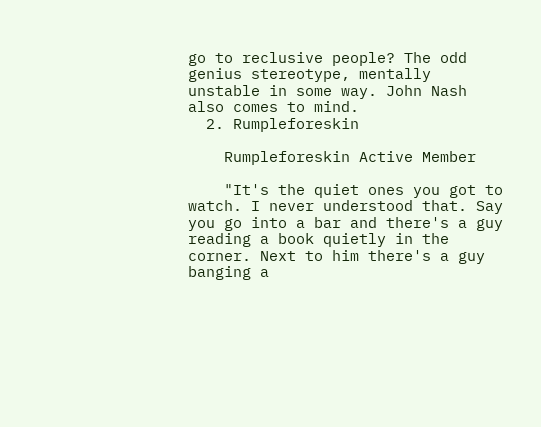go to reclusive people? The odd genius stereotype, mentally unstable in some way. John Nash also comes to mind.
  2. Rumpleforeskin

    Rumpleforeskin Active Member

    "It's the quiet ones you got to watch. I never understood that. Say you go into a bar and there's a guy reading a book quietly in the corner. Next to him there's a guy banging a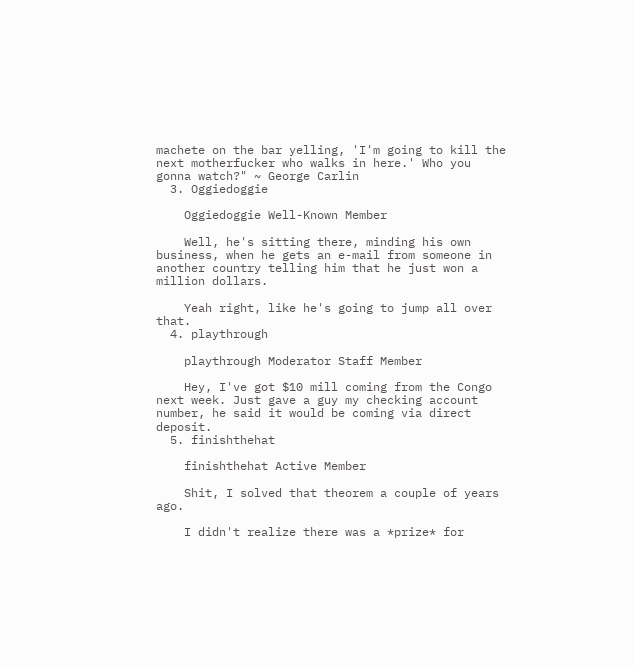machete on the bar yelling, 'I'm going to kill the next motherfucker who walks in here.' Who you gonna watch?" ~ George Carlin
  3. Oggiedoggie

    Oggiedoggie Well-Known Member

    Well, he's sitting there, minding his own business, when he gets an e-mail from someone in another country telling him that he just won a million dollars.

    Yeah right, like he's going to jump all over that.
  4. playthrough

    playthrough Moderator Staff Member

    Hey, I've got $10 mill coming from the Congo next week. Just gave a guy my checking account number, he said it would be coming via direct deposit.
  5. finishthehat

    finishthehat Active Member

    Shit, I solved that theorem a couple of years ago.

    I didn't realize there was a *prize* for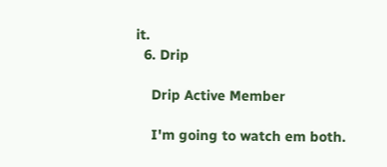it.
  6. Drip

    Drip Active Member

    I'm going to watch em both.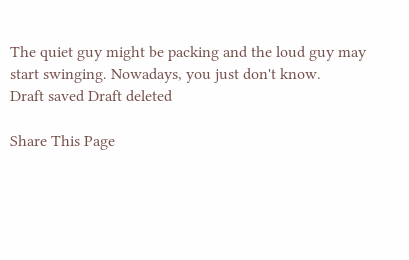The quiet guy might be packing and the loud guy may start swinging. Nowadays, you just don't know.
Draft saved Draft deleted

Share This Page